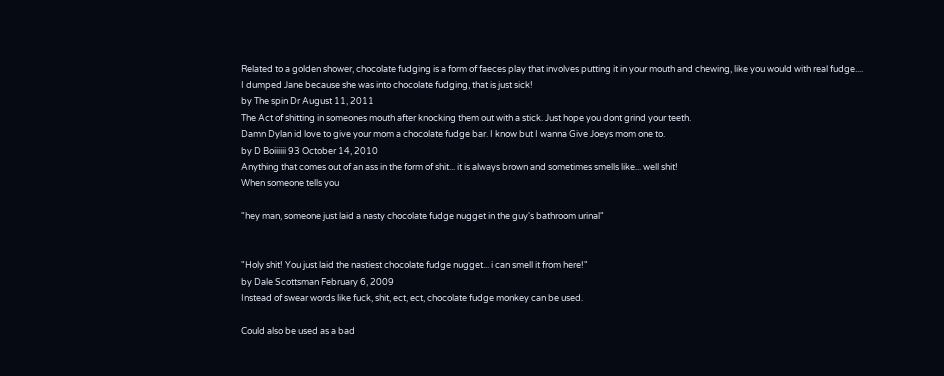Related to a golden shower, chocolate fudging is a form of faeces play that involves putting it in your mouth and chewing, like you would with real fudge....
I dumped Jane because she was into chocolate fudging, that is just sick!
by The spin Dr August 11, 2011
The Act of shitting in someones mouth after knocking them out with a stick. Just hope you dont grind your teeth.
Damn Dylan id love to give your mom a chocolate fudge bar. I know but I wanna Give Joeys mom one to.
by D Boiiiiii 93 October 14, 2010
Anything that comes out of an ass in the form of shit... it is always brown and sometimes smells like... well shit!
When someone tells you

"hey man, someone just laid a nasty chocolate fudge nugget in the guy's bathroom urinal"


"Holy shit! You just laid the nastiest chocolate fudge nugget... i can smell it from here!"
by Dale Scottsman February 6, 2009
Instead of swear words like fuck, shit, ect, ect, chocolate fudge monkey can be used.

Could also be used as a bad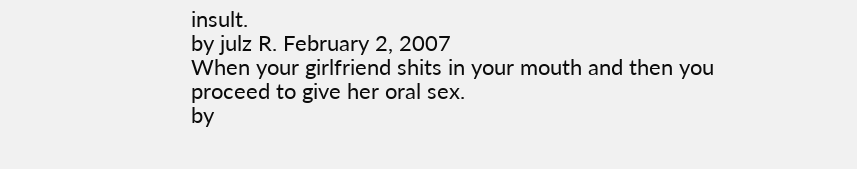insult.
by julz R. February 2, 2007
When your girlfriend shits in your mouth and then you proceed to give her oral sex.
by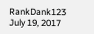RankDank123 July 19, 2017